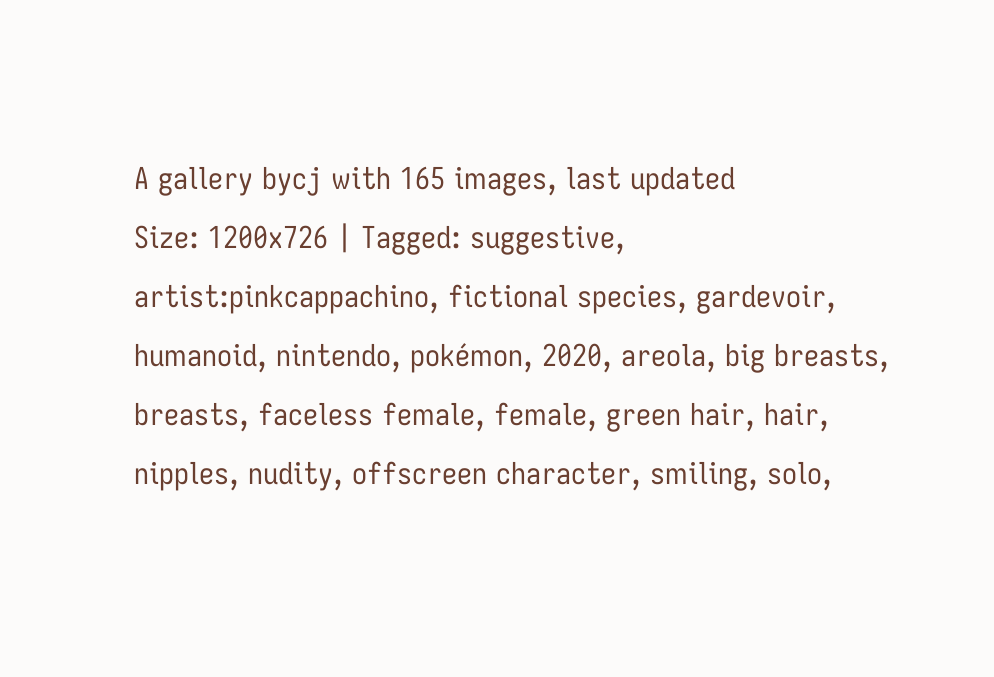A gallery bycj with 165 images, last updated
Size: 1200x726 | Tagged: suggestive, artist:pinkcappachino, fictional species, gardevoir, humanoid, nintendo, pokémon, 2020, areola, big breasts, breasts, faceless female, female, green hair, hair, nipples, nudity, offscreen character, smiling, solo,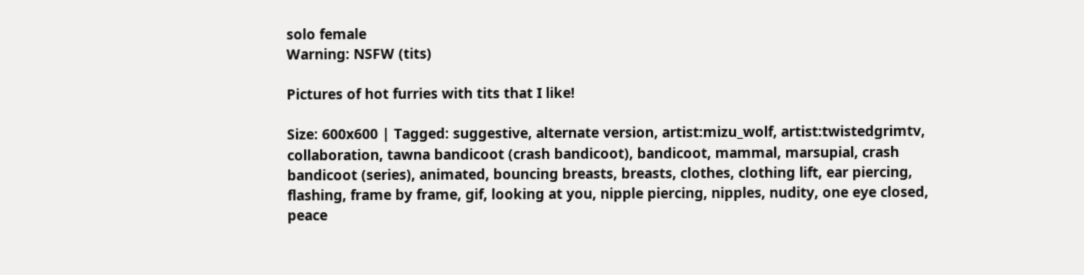solo female
Warning: NSFW (tits)

Pictures of hot furries with tits that I like!

Size: 600x600 | Tagged: suggestive, alternate version, artist:mizu_wolf, artist:twistedgrimtv, collaboration, tawna bandicoot (crash bandicoot), bandicoot, mammal, marsupial, crash bandicoot (series), animated, bouncing breasts, breasts, clothes, clothing lift, ear piercing, flashing, frame by frame, gif, looking at you, nipple piercing, nipples, nudity, one eye closed, peace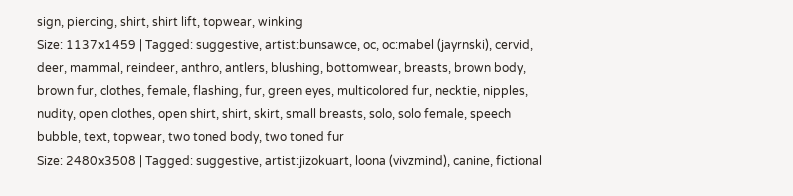sign, piercing, shirt, shirt lift, topwear, winking
Size: 1137x1459 | Tagged: suggestive, artist:bunsawce, oc, oc:mabel (jayrnski), cervid, deer, mammal, reindeer, anthro, antlers, blushing, bottomwear, breasts, brown body, brown fur, clothes, female, flashing, fur, green eyes, multicolored fur, necktie, nipples, nudity, open clothes, open shirt, shirt, skirt, small breasts, solo, solo female, speech bubble, text, topwear, two toned body, two toned fur
Size: 2480x3508 | Tagged: suggestive, artist:jizokuart, loona (vivzmind), canine, fictional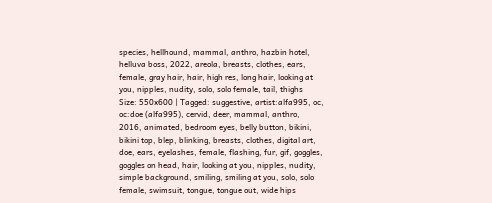species, hellhound, mammal, anthro, hazbin hotel, helluva boss, 2022, areola, breasts, clothes, ears, female, gray hair, hair, high res, long hair, looking at you, nipples, nudity, solo, solo female, tail, thighs
Size: 550x600 | Tagged: suggestive, artist:alfa995, oc, oc:doe (alfa995), cervid, deer, mammal, anthro, 2016, animated, bedroom eyes, belly button, bikini, bikini top, blep, blinking, breasts, clothes, digital art, doe, ears, eyelashes, female, flashing, fur, gif, goggles, goggles on head, hair, looking at you, nipples, nudity, simple background, smiling, smiling at you, solo, solo female, swimsuit, tongue, tongue out, wide hips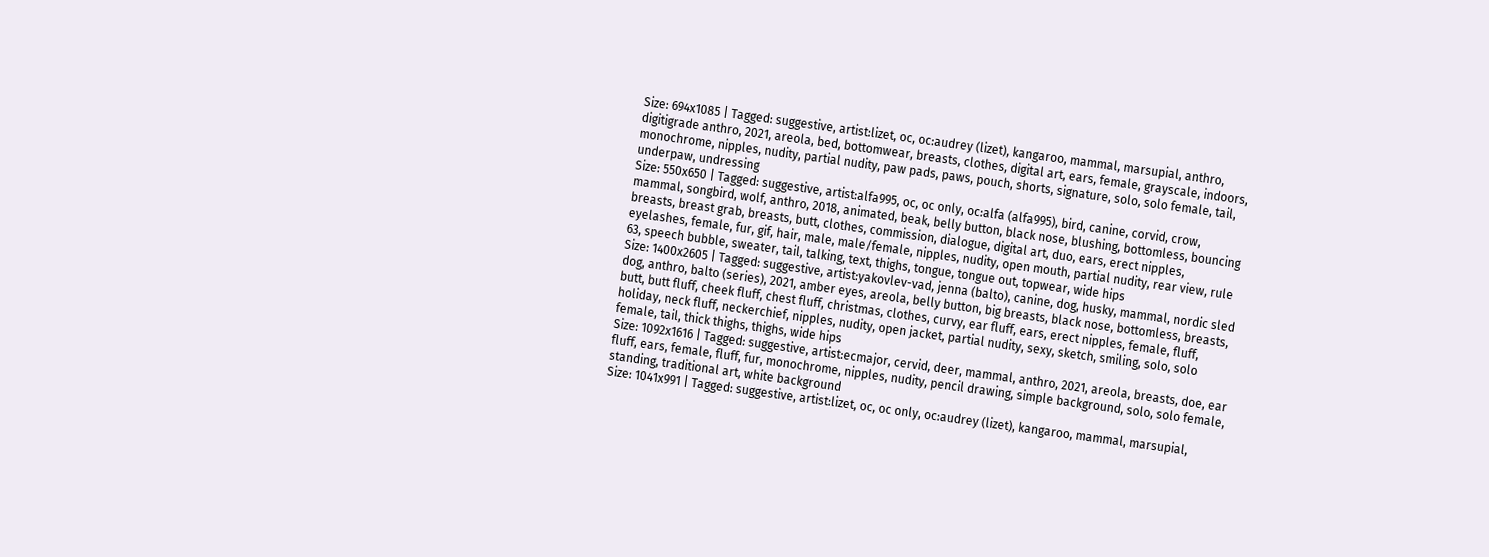Size: 694x1085 | Tagged: suggestive, artist:lizet, oc, oc:audrey (lizet), kangaroo, mammal, marsupial, anthro, digitigrade anthro, 2021, areola, bed, bottomwear, breasts, clothes, digital art, ears, female, grayscale, indoors, monochrome, nipples, nudity, partial nudity, paw pads, paws, pouch, shorts, signature, solo, solo female, tail, underpaw, undressing
Size: 550x650 | Tagged: suggestive, artist:alfa995, oc, oc only, oc:alfa (alfa995), bird, canine, corvid, crow, mammal, songbird, wolf, anthro, 2018, animated, beak, belly button, black nose, blushing, bottomless, bouncing breasts, breast grab, breasts, butt, clothes, commission, dialogue, digital art, duo, ears, erect nipples, eyelashes, female, fur, gif, hair, male, male/female, nipples, nudity, open mouth, partial nudity, rear view, rule 63, speech bubble, sweater, tail, talking, text, thighs, tongue, tongue out, topwear, wide hips
Size: 1400x2605 | Tagged: suggestive, artist:yakovlev-vad, jenna (balto), canine, dog, husky, mammal, nordic sled dog, anthro, balto (series), 2021, amber eyes, areola, belly button, big breasts, black nose, bottomless, breasts, butt, butt fluff, cheek fluff, chest fluff, christmas, clothes, curvy, ear fluff, ears, erect nipples, female, fluff, holiday, neck fluff, neckerchief, nipples, nudity, open jacket, partial nudity, sexy, sketch, smiling, solo, solo female, tail, thick thighs, thighs, wide hips
Size: 1092x1616 | Tagged: suggestive, artist:ecmajor, cervid, deer, mammal, anthro, 2021, areola, breasts, doe, ear fluff, ears, female, fluff, fur, monochrome, nipples, nudity, pencil drawing, simple background, solo, solo female, standing, traditional art, white background
Size: 1041x991 | Tagged: suggestive, artist:lizet, oc, oc only, oc:audrey (lizet), kangaroo, mammal, marsupial,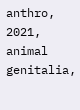anthro, 2021, animal genitalia,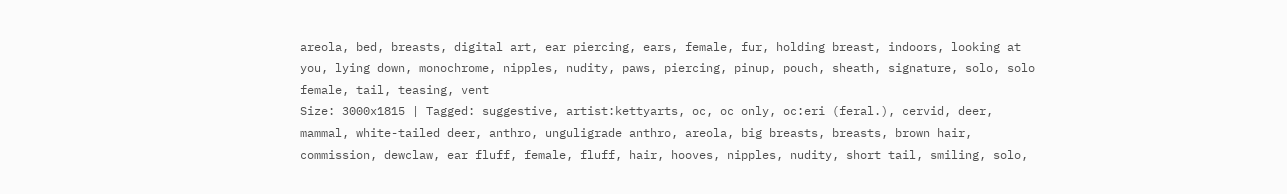areola, bed, breasts, digital art, ear piercing, ears, female, fur, holding breast, indoors, looking at you, lying down, monochrome, nipples, nudity, paws, piercing, pinup, pouch, sheath, signature, solo, solo female, tail, teasing, vent
Size: 3000x1815 | Tagged: suggestive, artist:kettyarts, oc, oc only, oc:eri (feral.), cervid, deer, mammal, white-tailed deer, anthro, unguligrade anthro, areola, big breasts, breasts, brown hair, commission, dewclaw, ear fluff, female, fluff, hair, hooves, nipples, nudity, short tail, smiling, solo,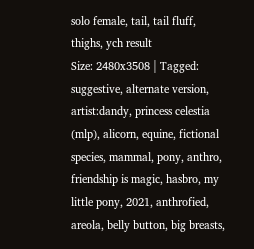solo female, tail, tail fluff, thighs, ych result
Size: 2480x3508 | Tagged: suggestive, alternate version, artist:dandy, princess celestia (mlp), alicorn, equine, fictional species, mammal, pony, anthro, friendship is magic, hasbro, my little pony, 2021, anthrofied, areola, belly button, big breasts,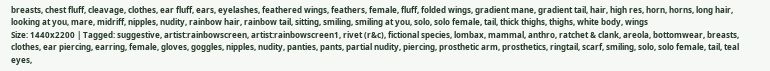breasts, chest fluff, cleavage, clothes, ear fluff, ears, eyelashes, feathered wings, feathers, female, fluff, folded wings, gradient mane, gradient tail, hair, high res, horn, horns, long hair, looking at you, mare, midriff, nipples, nudity, rainbow hair, rainbow tail, sitting, smiling, smiling at you, solo, solo female, tail, thick thighs, thighs, white body, wings
Size: 1440x2200 | Tagged: suggestive, artist:rainbowscreen, artist:rainbowscreen1, rivet (r&c), fictional species, lombax, mammal, anthro, ratchet & clank, areola, bottomwear, breasts, clothes, ear piercing, earring, female, gloves, goggles, nipples, nudity, panties, pants, partial nudity, piercing, prosthetic arm, prosthetics, ringtail, scarf, smiling, solo, solo female, tail, teal eyes,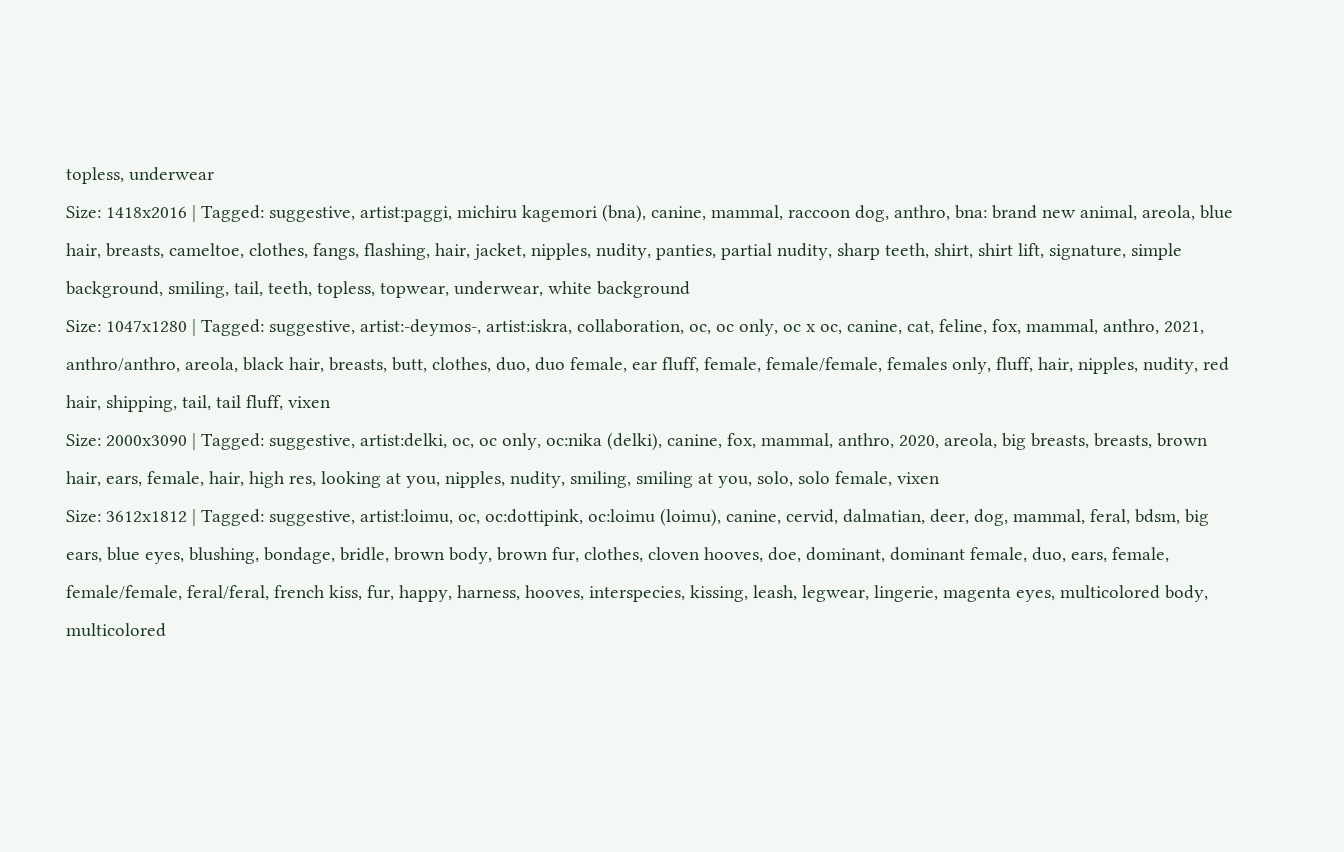topless, underwear
Size: 1418x2016 | Tagged: suggestive, artist:paggi, michiru kagemori (bna), canine, mammal, raccoon dog, anthro, bna: brand new animal, areola, blue hair, breasts, cameltoe, clothes, fangs, flashing, hair, jacket, nipples, nudity, panties, partial nudity, sharp teeth, shirt, shirt lift, signature, simple background, smiling, tail, teeth, topless, topwear, underwear, white background
Size: 1047x1280 | Tagged: suggestive, artist:-deymos-, artist:iskra, collaboration, oc, oc only, oc x oc, canine, cat, feline, fox, mammal, anthro, 2021, anthro/anthro, areola, black hair, breasts, butt, clothes, duo, duo female, ear fluff, female, female/female, females only, fluff, hair, nipples, nudity, red hair, shipping, tail, tail fluff, vixen
Size: 2000x3090 | Tagged: suggestive, artist:delki, oc, oc only, oc:nika (delki), canine, fox, mammal, anthro, 2020, areola, big breasts, breasts, brown hair, ears, female, hair, high res, looking at you, nipples, nudity, smiling, smiling at you, solo, solo female, vixen
Size: 3612x1812 | Tagged: suggestive, artist:loimu, oc, oc:dottipink, oc:loimu (loimu), canine, cervid, dalmatian, deer, dog, mammal, feral, bdsm, big ears, blue eyes, blushing, bondage, bridle, brown body, brown fur, clothes, cloven hooves, doe, dominant, dominant female, duo, ears, female, female/female, feral/feral, french kiss, fur, happy, harness, hooves, interspecies, kissing, leash, legwear, lingerie, magenta eyes, multicolored body, multicolored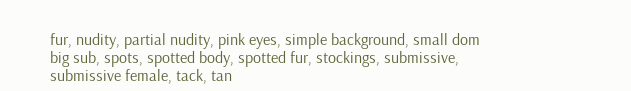fur, nudity, partial nudity, pink eyes, simple background, small dom big sub, spots, spotted body, spotted fur, stockings, submissive, submissive female, tack, tan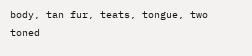body, tan fur, teats, tongue, two toned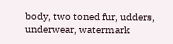body, two toned fur, udders, underwear, watermark